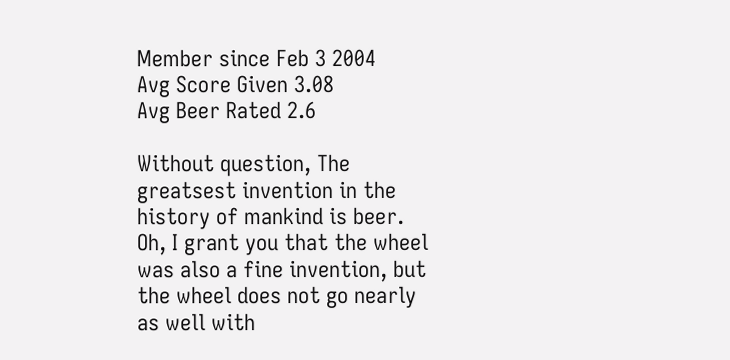Member since Feb 3 2004
Avg Score Given 3.08
Avg Beer Rated 2.6

Without question, The greatsest invention in the history of mankind is beer. Oh, I grant you that the wheel was also a fine invention, but the wheel does not go nearly as well with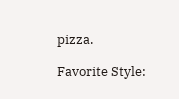pizza.

Favorite Style: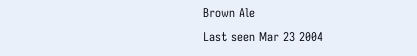Brown Ale
Last seen Mar 23 2004